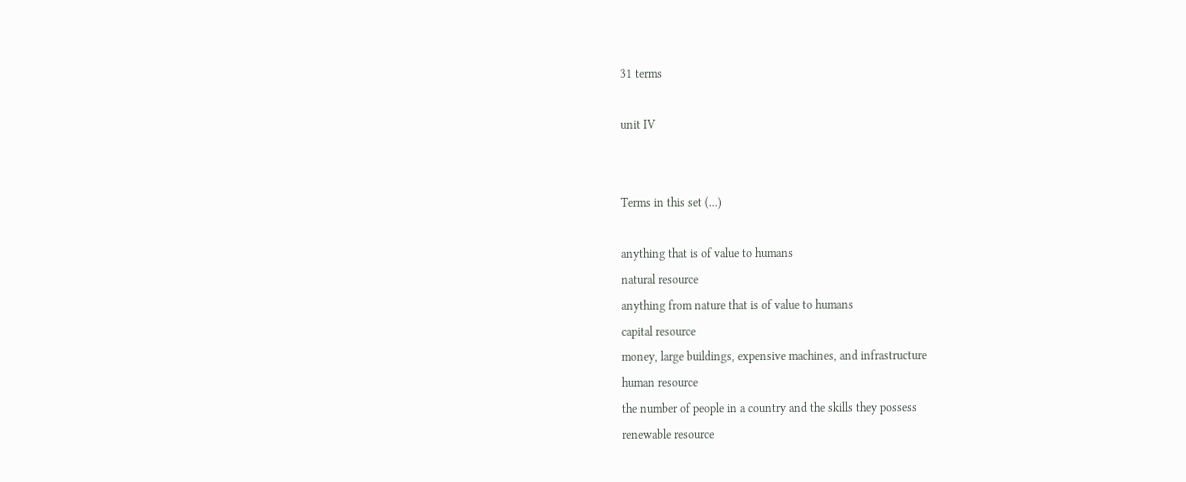31 terms

unit IV


Terms in this set (...)

anything that is of value to humans
natural resource
anything from nature that is of value to humans
capital resource
money, large buildings, expensive machines, and infrastructure
human resource
the number of people in a country and the skills they possess
renewable resource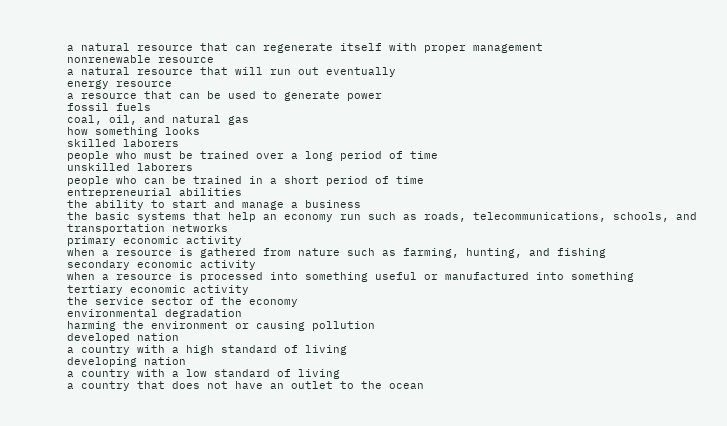a natural resource that can regenerate itself with proper management
nonrenewable resource
a natural resource that will run out eventually
energy resource
a resource that can be used to generate power
fossil fuels
coal, oil, and natural gas
how something looks
skilled laborers
people who must be trained over a long period of time
unskilled laborers
people who can be trained in a short period of time
entrepreneurial abilities
the ability to start and manage a business
the basic systems that help an economy run such as roads, telecommunications, schools, and transportation networks
primary economic activity
when a resource is gathered from nature such as farming, hunting, and fishing
secondary economic activity
when a resource is processed into something useful or manufactured into something
tertiary economic activity
the service sector of the economy
environmental degradation
harming the environment or causing pollution
developed nation
a country with a high standard of living
developing nation
a country with a low standard of living
a country that does not have an outlet to the ocean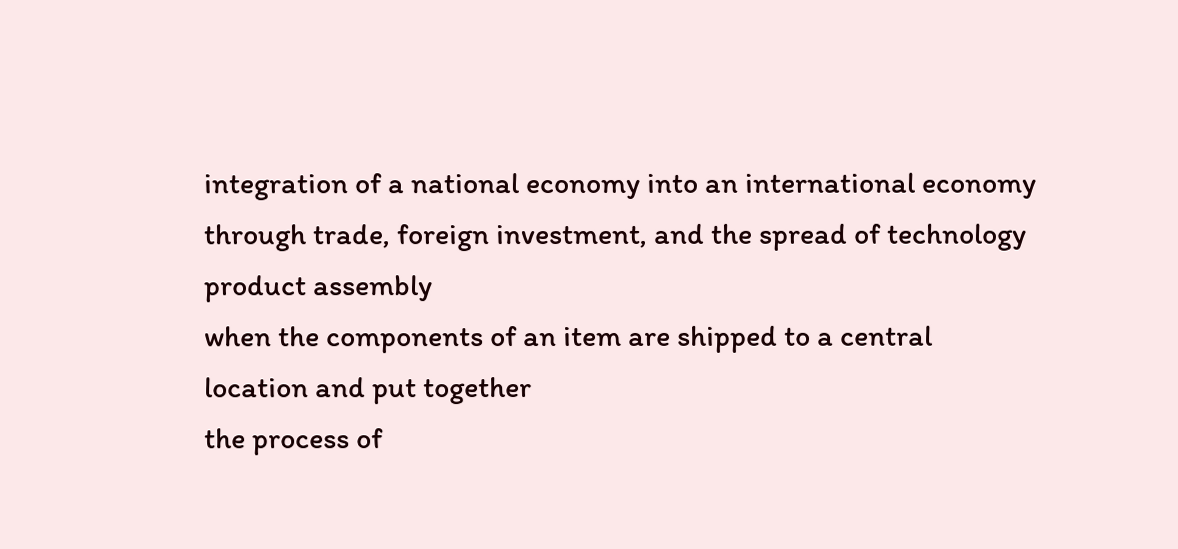integration of a national economy into an international economy through trade, foreign investment, and the spread of technology
product assembly
when the components of an item are shipped to a central location and put together
the process of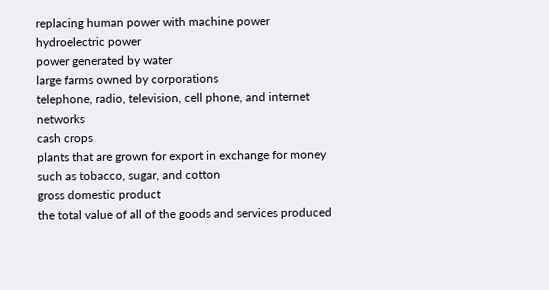replacing human power with machine power
hydroelectric power
power generated by water
large farms owned by corporations
telephone, radio, television, cell phone, and internet networks
cash crops
plants that are grown for export in exchange for money such as tobacco, sugar, and cotton
gross domestic product
the total value of all of the goods and services produced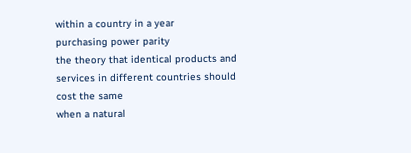within a country in a year
purchasing power parity
the theory that identical products and services in different countries should cost the same
when a natural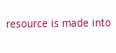resource is made into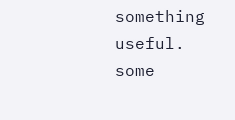something useful. some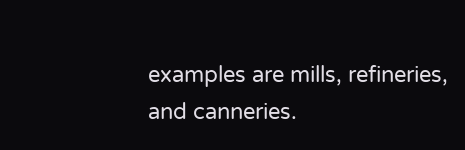examples are mills, refineries, and canneries.